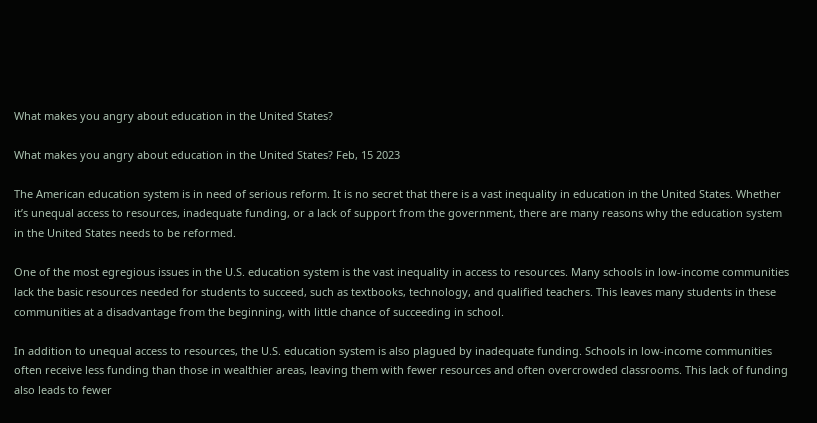What makes you angry about education in the United States?

What makes you angry about education in the United States? Feb, 15 2023

The American education system is in need of serious reform. It is no secret that there is a vast inequality in education in the United States. Whether it’s unequal access to resources, inadequate funding, or a lack of support from the government, there are many reasons why the education system in the United States needs to be reformed.

One of the most egregious issues in the U.S. education system is the vast inequality in access to resources. Many schools in low-income communities lack the basic resources needed for students to succeed, such as textbooks, technology, and qualified teachers. This leaves many students in these communities at a disadvantage from the beginning, with little chance of succeeding in school.

In addition to unequal access to resources, the U.S. education system is also plagued by inadequate funding. Schools in low-income communities often receive less funding than those in wealthier areas, leaving them with fewer resources and often overcrowded classrooms. This lack of funding also leads to fewer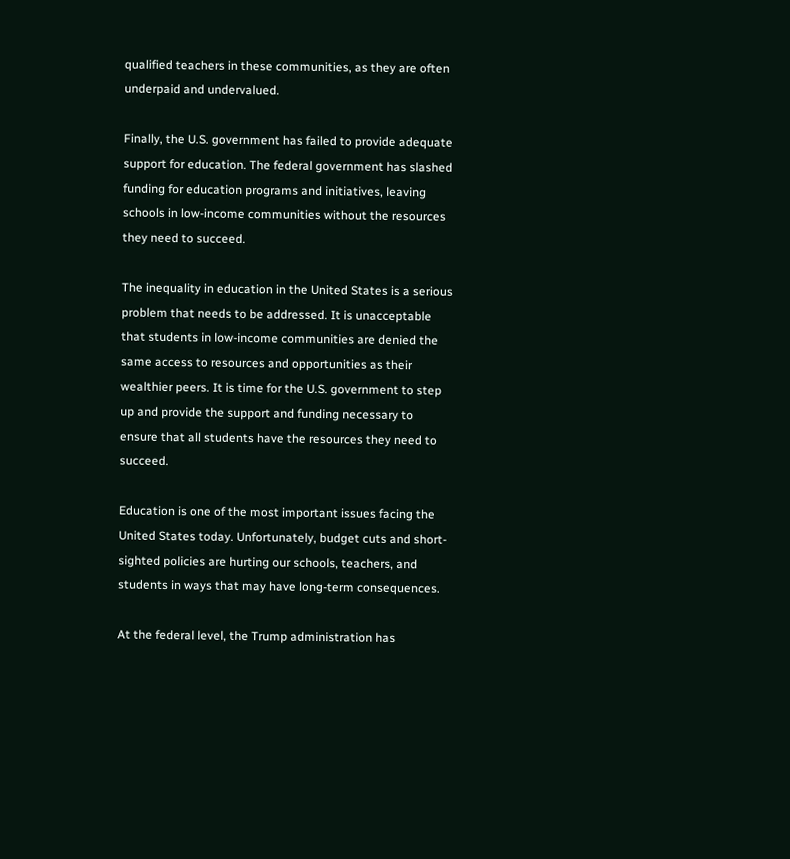qualified teachers in these communities, as they are often underpaid and undervalued.

Finally, the U.S. government has failed to provide adequate support for education. The federal government has slashed funding for education programs and initiatives, leaving schools in low-income communities without the resources they need to succeed.

The inequality in education in the United States is a serious problem that needs to be addressed. It is unacceptable that students in low-income communities are denied the same access to resources and opportunities as their wealthier peers. It is time for the U.S. government to step up and provide the support and funding necessary to ensure that all students have the resources they need to succeed.

Education is one of the most important issues facing the United States today. Unfortunately, budget cuts and short-sighted policies are hurting our schools, teachers, and students in ways that may have long-term consequences.

At the federal level, the Trump administration has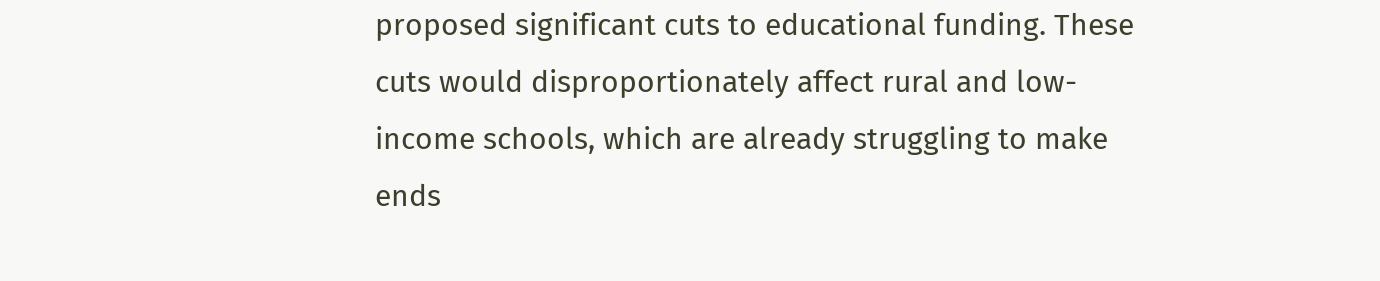proposed significant cuts to educational funding. These cuts would disproportionately affect rural and low-income schools, which are already struggling to make ends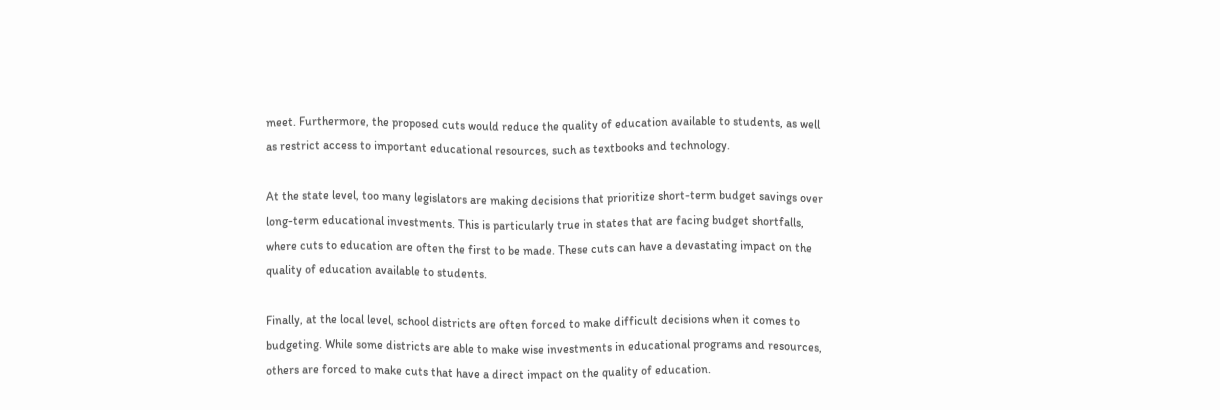meet. Furthermore, the proposed cuts would reduce the quality of education available to students, as well as restrict access to important educational resources, such as textbooks and technology.

At the state level, too many legislators are making decisions that prioritize short-term budget savings over long-term educational investments. This is particularly true in states that are facing budget shortfalls, where cuts to education are often the first to be made. These cuts can have a devastating impact on the quality of education available to students.

Finally, at the local level, school districts are often forced to make difficult decisions when it comes to budgeting. While some districts are able to make wise investments in educational programs and resources, others are forced to make cuts that have a direct impact on the quality of education.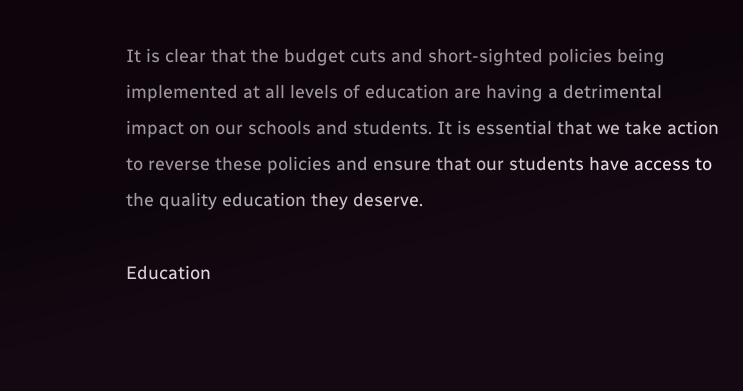It is clear that the budget cuts and short-sighted policies being implemented at all levels of education are having a detrimental impact on our schools and students. It is essential that we take action to reverse these policies and ensure that our students have access to the quality education they deserve.

Education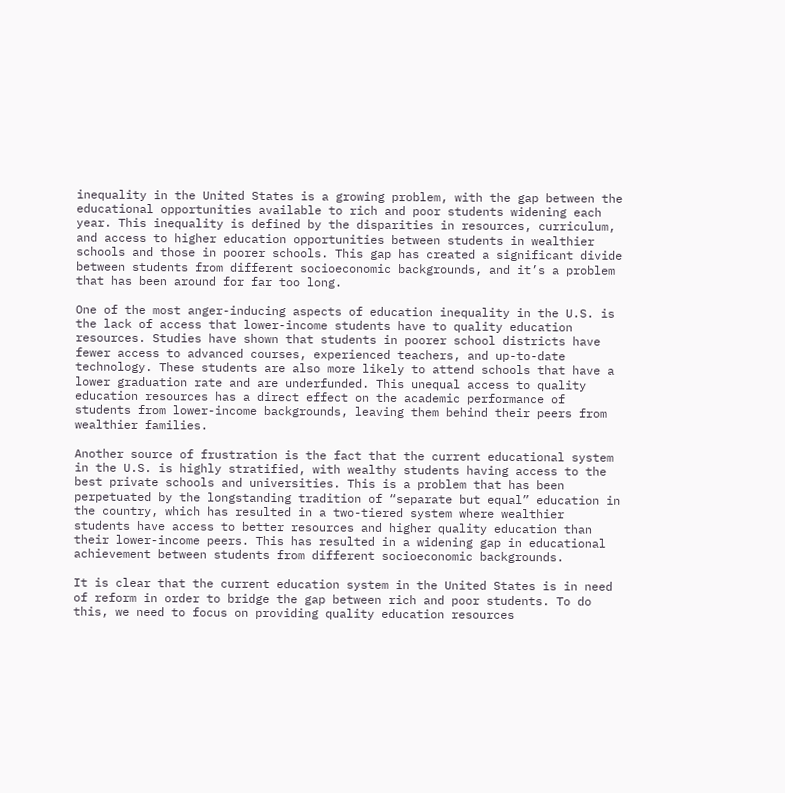inequality in the United States is a growing problem, with the gap between the educational opportunities available to rich and poor students widening each year. This inequality is defined by the disparities in resources, curriculum, and access to higher education opportunities between students in wealthier schools and those in poorer schools. This gap has created a significant divide between students from different socioeconomic backgrounds, and it’s a problem that has been around for far too long.

One of the most anger-inducing aspects of education inequality in the U.S. is the lack of access that lower-income students have to quality education resources. Studies have shown that students in poorer school districts have fewer access to advanced courses, experienced teachers, and up-to-date technology. These students are also more likely to attend schools that have a lower graduation rate and are underfunded. This unequal access to quality education resources has a direct effect on the academic performance of students from lower-income backgrounds, leaving them behind their peers from wealthier families.

Another source of frustration is the fact that the current educational system in the U.S. is highly stratified, with wealthy students having access to the best private schools and universities. This is a problem that has been perpetuated by the longstanding tradition of “separate but equal” education in the country, which has resulted in a two-tiered system where wealthier students have access to better resources and higher quality education than their lower-income peers. This has resulted in a widening gap in educational achievement between students from different socioeconomic backgrounds.

It is clear that the current education system in the United States is in need of reform in order to bridge the gap between rich and poor students. To do this, we need to focus on providing quality education resources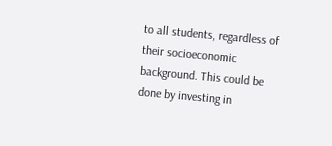to all students, regardless of their socioeconomic background. This could be done by investing in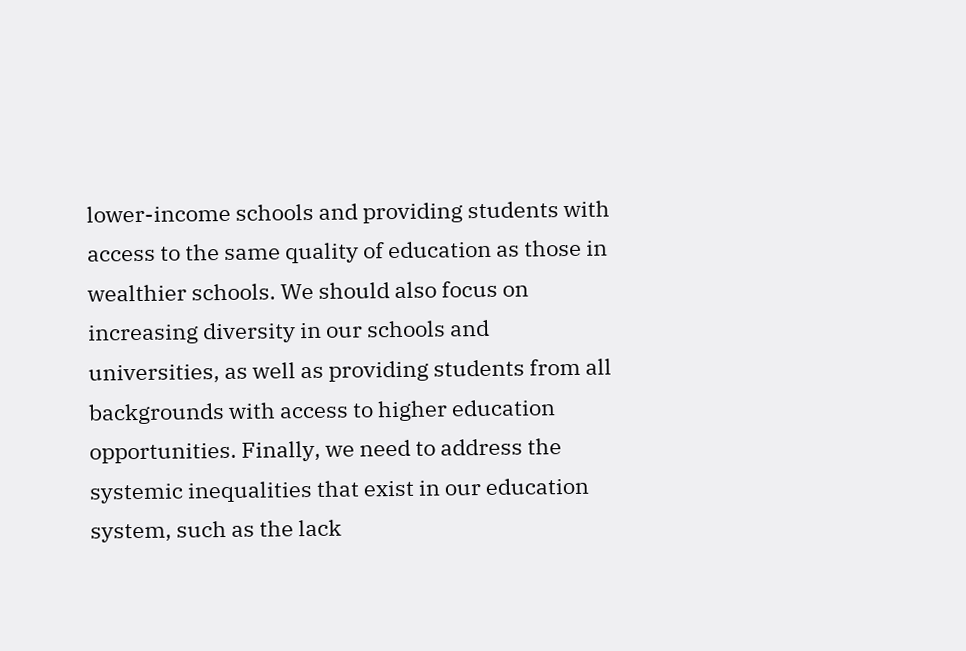lower-income schools and providing students with access to the same quality of education as those in wealthier schools. We should also focus on increasing diversity in our schools and universities, as well as providing students from all backgrounds with access to higher education opportunities. Finally, we need to address the systemic inequalities that exist in our education system, such as the lack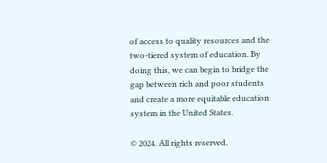of access to quality resources and the two-tiered system of education. By doing this, we can begin to bridge the gap between rich and poor students and create a more equitable education system in the United States.

© 2024. All rights reserved.